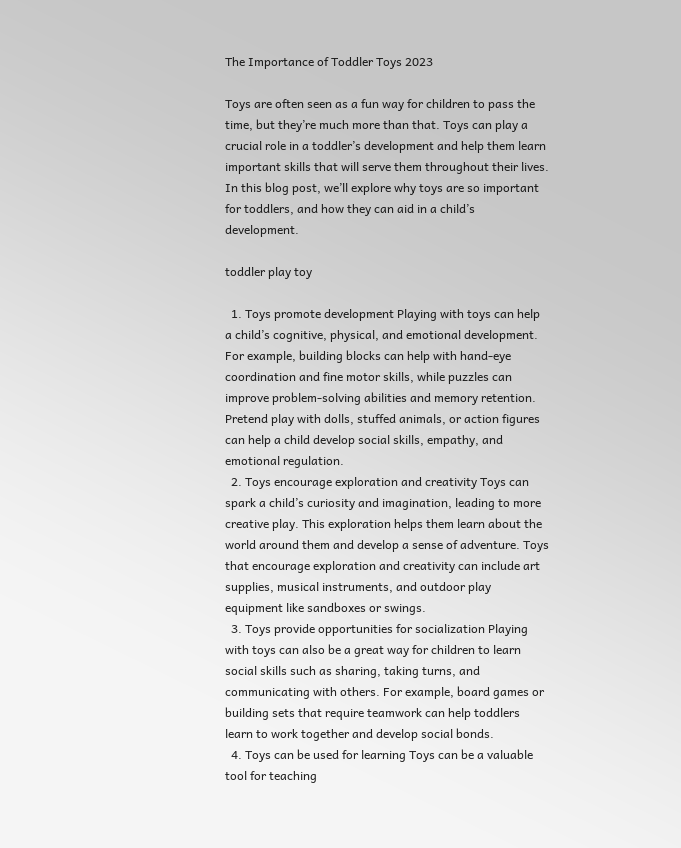The Importance of Toddler Toys 2023

Toys are often seen as a fun way for children to pass the time, but they’re much more than that. Toys can play a crucial role in a toddler’s development and help them learn important skills that will serve them throughout their lives. In this blog post, we’ll explore why toys are so important for toddlers, and how they can aid in a child’s development.

toddler play toy

  1. Toys promote development Playing with toys can help a child’s cognitive, physical, and emotional development. For example, building blocks can help with hand-eye coordination and fine motor skills, while puzzles can improve problem-solving abilities and memory retention. Pretend play with dolls, stuffed animals, or action figures can help a child develop social skills, empathy, and emotional regulation.
  2. Toys encourage exploration and creativity Toys can spark a child’s curiosity and imagination, leading to more creative play. This exploration helps them learn about the world around them and develop a sense of adventure. Toys that encourage exploration and creativity can include art supplies, musical instruments, and outdoor play equipment like sandboxes or swings.
  3. Toys provide opportunities for socialization Playing with toys can also be a great way for children to learn social skills such as sharing, taking turns, and communicating with others. For example, board games or building sets that require teamwork can help toddlers learn to work together and develop social bonds.
  4. Toys can be used for learning Toys can be a valuable tool for teaching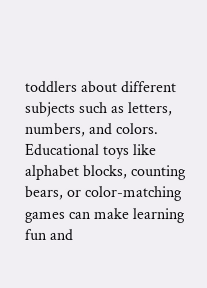toddlers about different subjects such as letters, numbers, and colors. Educational toys like alphabet blocks, counting bears, or color-matching games can make learning fun and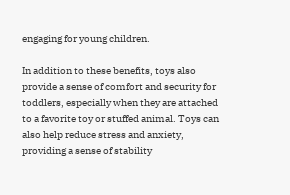engaging for young children.

In addition to these benefits, toys also provide a sense of comfort and security for toddlers, especially when they are attached to a favorite toy or stuffed animal. Toys can also help reduce stress and anxiety, providing a sense of stability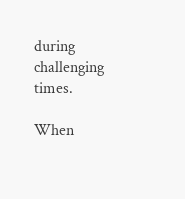during challenging times.

When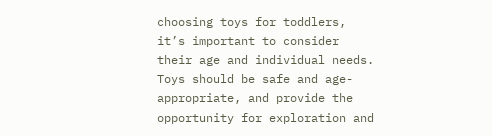choosing toys for toddlers, it’s important to consider their age and individual needs. Toys should be safe and age-appropriate, and provide the opportunity for exploration and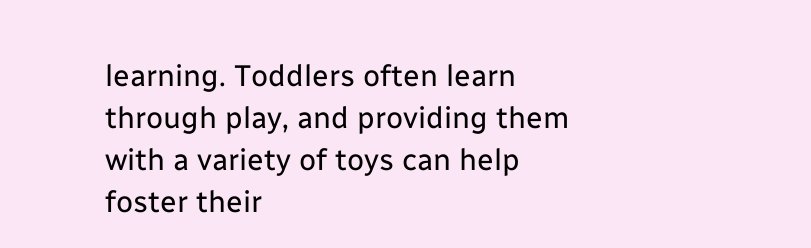learning. Toddlers often learn through play, and providing them with a variety of toys can help foster their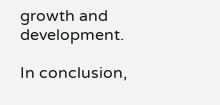growth and development.

In conclusion,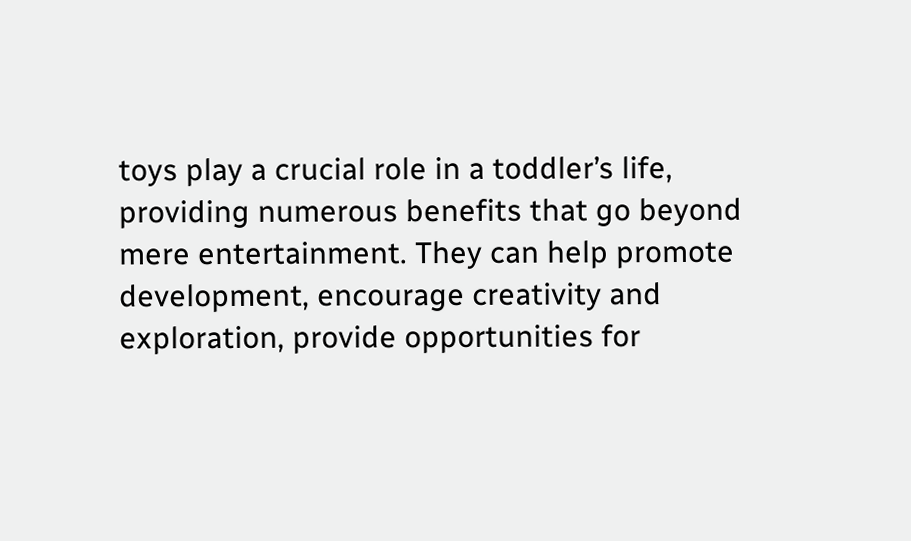toys play a crucial role in a toddler’s life, providing numerous benefits that go beyond mere entertainment. They can help promote development, encourage creativity and exploration, provide opportunities for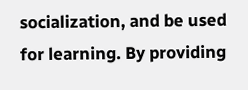socialization, and be used for learning. By providing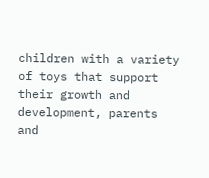children with a variety of toys that support their growth and development, parents and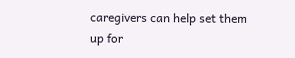caregivers can help set them up for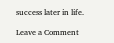success later in life.

Leave a Comment